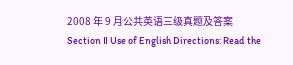2008 年 9 月公共英语三级真题及答案
Section Ⅱ Use of English Directions: Read the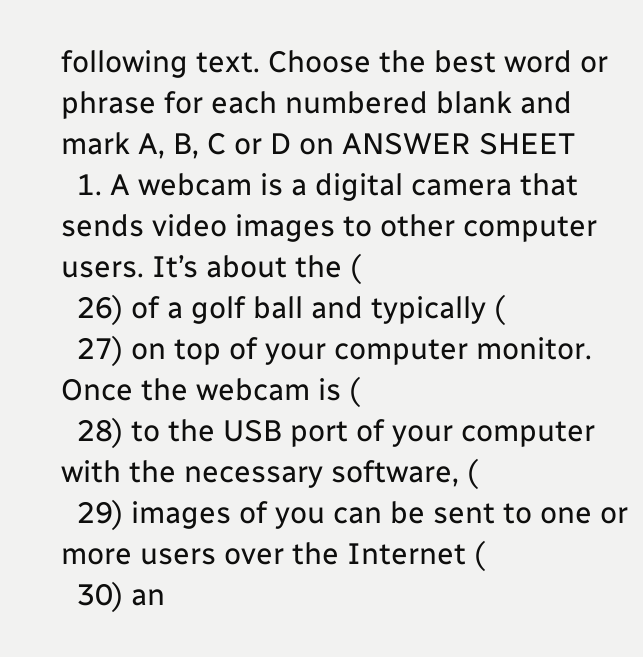following text. Choose the best word or phrase for each numbered blank and mark A, B, C or D on ANSWER SHEET
  1. A webcam is a digital camera that sends video images to other computer users. It’s about the (
  26) of a golf ball and typically (
  27) on top of your computer monitor. Once the webcam is (
  28) to the USB port of your computer with the necessary software, (
  29) images of you can be sent to one or more users over the Internet (
  30) an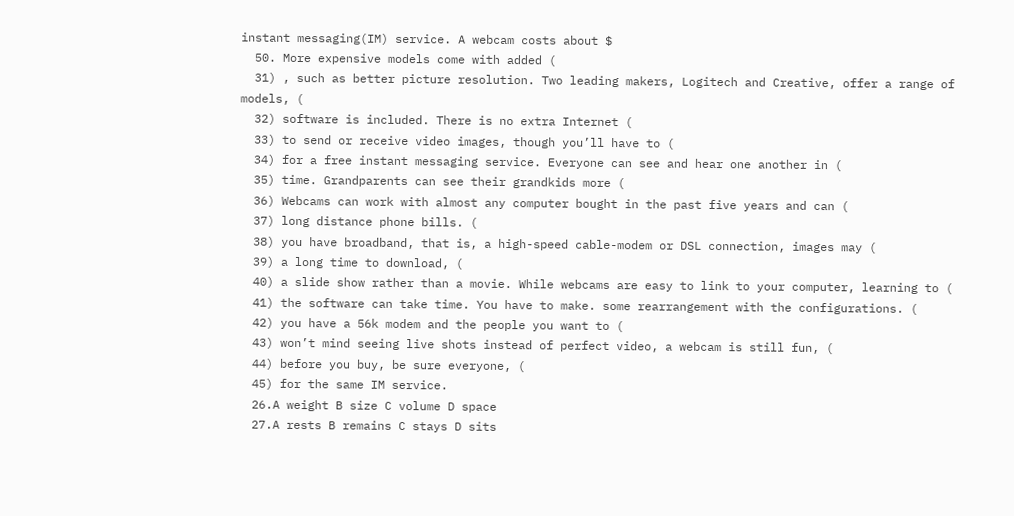instant messaging(IM) service. A webcam costs about $
  50. More expensive models come with added (
  31) , such as better picture resolution. Two leading makers, Logitech and Creative, offer a range of models, (
  32) software is included. There is no extra Internet (
  33) to send or receive video images, though you’ll have to (
  34) for a free instant messaging service. Everyone can see and hear one another in (
  35) time. Grandparents can see their grandkids more (
  36) Webcams can work with almost any computer bought in the past five years and can (
  37) long distance phone bills. (
  38) you have broadband, that is, a high-speed cable-modem or DSL connection, images may (
  39) a long time to download, (
  40) a slide show rather than a movie. While webcams are easy to link to your computer, learning to (
  41) the software can take time. You have to make. some rearrangement with the configurations. (
  42) you have a 56k modem and the people you want to (
  43) won’t mind seeing live shots instead of perfect video, a webcam is still fun, (
  44) before you buy, be sure everyone, (
  45) for the same IM service.
  26.A weight B size C volume D space
  27.A rests B remains C stays D sits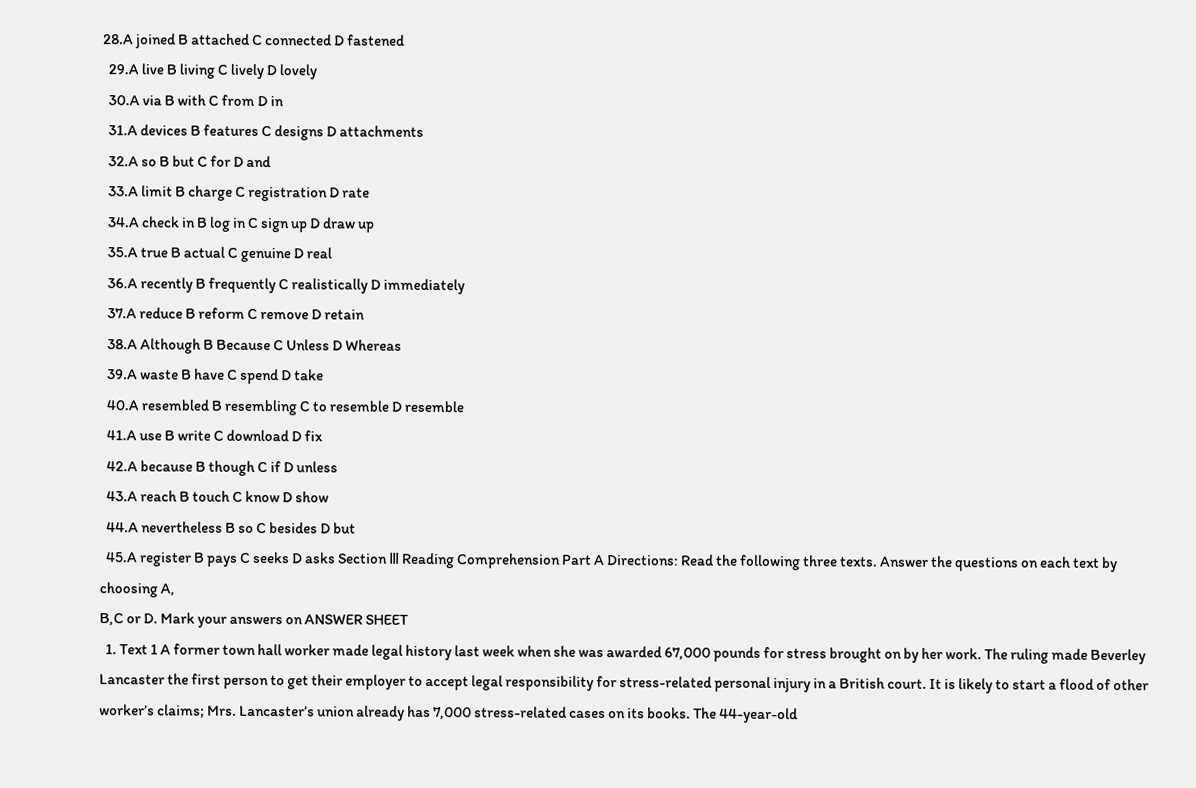28.A joined B attached C connected D fastened
  29.A live B living C lively D lovely
  30.A via B with C from D in
  31.A devices B features C designs D attachments
  32.A so B but C for D and
  33.A limit B charge C registration D rate
  34.A check in B log in C sign up D draw up
  35.A true B actual C genuine D real
  36.A recently B frequently C realistically D immediately
  37.A reduce B reform C remove D retain
  38.A Although B Because C Unless D Whereas
  39.A waste B have C spend D take
  40.A resembled B resembling C to resemble D resemble
  41.A use B write C download D fix
  42.A because B though C if D unless
  43.A reach B touch C know D show
  44.A nevertheless B so C besides D but
  45.A register B pays C seeks D asks Section Ⅲ Reading Comprehension Part A Directions: Read the following three texts. Answer the questions on each text by choosing A,
B,C or D. Mark your answers on ANSWER SHEET
  1. Text 1 A former town hall worker made legal history last week when she was awarded 67,000 pounds for stress brought on by her work. The ruling made Beverley Lancaster the first person to get their employer to accept legal responsibility for stress-related personal injury in a British court. It is likely to start a flood of other worker’s claims; Mrs. Lancaster’s union already has 7,000 stress-related cases on its books. The 44-year-old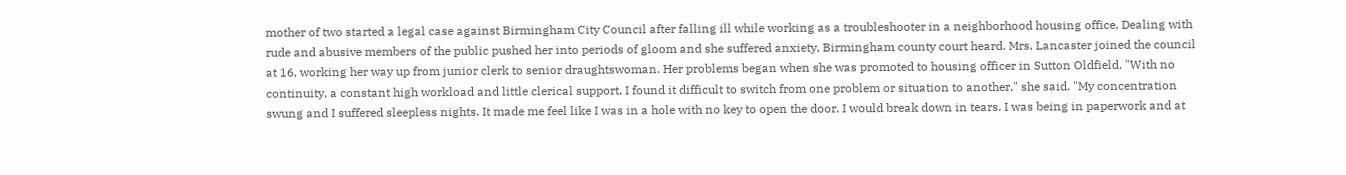mother of two started a legal case against Birmingham City Council after falling ill while working as a troubleshooter in a neighborhood housing office. Dealing with rude and abusive members of the public pushed her into periods of gloom and she suffered anxiety, Birmingham county court heard. Mrs. Lancaster joined the council at 16, working her way up from junior clerk to senior draughtswoman. Her problems began when she was promoted to housing officer in Sutton Oldfield. "With no continuity, a constant high workload and little clerical support, I found it difficult to switch from one problem or situation to another," she said. "My concentration swung and I suffered sleepless nights. It made me feel like I was in a hole with no key to open the door. I would break down in tears. I was being in paperwork and at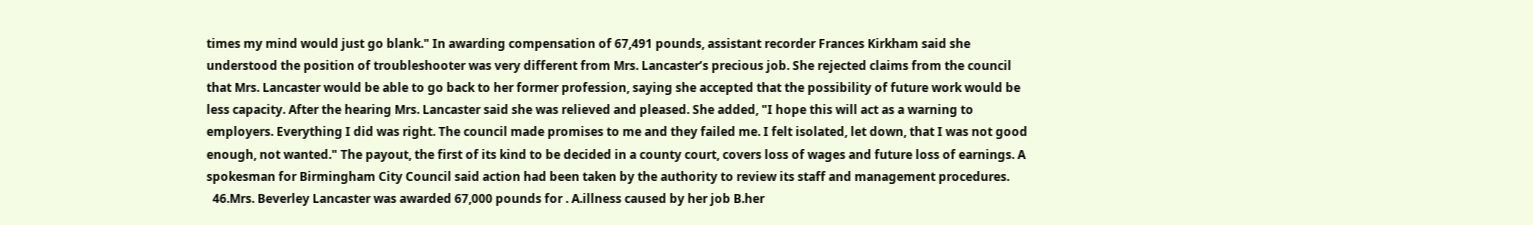times my mind would just go blank." In awarding compensation of 67,491 pounds, assistant recorder Frances Kirkham said she understood the position of troubleshooter was very different from Mrs. Lancaster’s precious job. She rejected claims from the council that Mrs. Lancaster would be able to go back to her former profession, saying she accepted that the possibility of future work would be less capacity. After the hearing Mrs. Lancaster said she was relieved and pleased. She added, "I hope this will act as a warning to employers. Everything I did was right. The council made promises to me and they failed me. I felt isolated, let down, that I was not good enough, not wanted." The payout, the first of its kind to be decided in a county court, covers loss of wages and future loss of earnings. A spokesman for Birmingham City Council said action had been taken by the authority to review its staff and management procedures.
  46.Mrs. Beverley Lancaster was awarded 67,000 pounds for . A.illness caused by her job B.her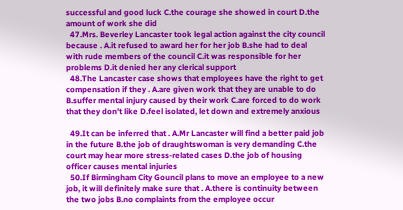successful and good luck C.the courage she showed in court D.the amount of work she did
  47.Mrs. Beverley Lancaster took legal action against the city council because . A.it refused to award her for her job B.she had to deal with rude members of the council C.it was responsible for her problems D.it denied her any clerical support
  48.The Lancaster case shows that employees have the right to get compensation if they . A.are given work that they are unable to do B.suffer mental injury caused by their work C.are forced to do work that they don’t like D.feel isolated, let down and extremely anxious

  49.It can be inferred that . A.Mr Lancaster will find a better paid job in the future B.the job of draughtswoman is very demanding C.the court may hear more stress-related cases D.the job of housing officer causes mental injuries
  50.If Birmingham City Gouncil plans to move an employee to a new job, it will definitely make sure that . A.there is continuity between the two jobs B.no complaints from the employee occur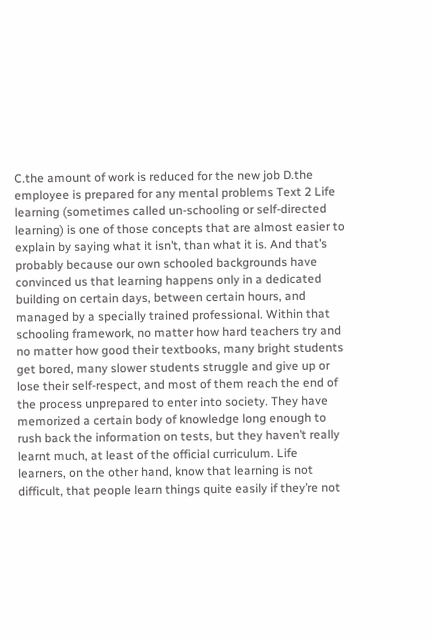C.the amount of work is reduced for the new job D.the employee is prepared for any mental problems Text 2 Life learning (sometimes called un-schooling or self-directed learning) is one of those concepts that are almost easier to explain by saying what it isn’t, than what it is. And that’s probably because our own schooled backgrounds have convinced us that learning happens only in a dedicated building on certain days, between certain hours, and managed by a specially trained professional. Within that schooling framework, no matter how hard teachers try and no matter how good their textbooks, many bright students get bored, many slower students struggle and give up or lose their self-respect, and most of them reach the end of the process unprepared to enter into society. They have memorized a certain body of knowledge long enough to rush back the information on tests, but they haven’t really learnt much, at least of the official curriculum. Life learners, on the other hand, know that learning is not difficult, that people learn things quite easily if they’re not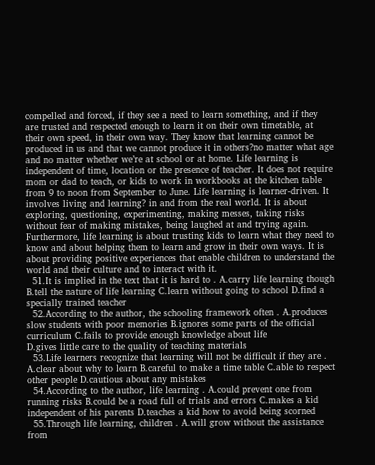compelled and forced, if they see a need to learn something, and if they are trusted and respected enough to learn it on their own timetable, at their own speed, in their own way. They know that learning cannot be produced in us and that we cannot produce it in others?no matter what age and no matter whether we’re at school or at home. Life learning is independent of time, location or the presence of teacher. It does not require mom or dad to teach, or kids to work in workbooks at the kitchen table from 9 to noon from September to June. Life learning is learner-driven. It involves living and learning? in and from the real world. It is about exploring, questioning, experimenting, making messes, taking risks without fear of making mistakes, being laughed at and trying again. Furthermore, life learning is about trusting kids to learn what they need to know and about helping them to learn and grow in their own ways. It is about providing positive experiences that enable children to understand the world and their culture and to interact with it.
  51.It is implied in the text that it is hard to . A.carry life learning though B.tell the nature of life learning C.learn without going to school D.find a specially trained teacher
  52.According to the author, the schooling framework often . A.produces slow students with poor memories B.ignores some parts of the official curriculum C.fails to provide enough knowledge about life
D.gives little care to the quality of teaching materials
  53.Life learners recognize that learning will not be difficult if they are . A.clear about why to learn B.careful to make a time table C.able to respect other people D.cautious about any mistakes
  54.According to the author, life learning . A.could prevent one from running risks B.could be a road full of trials and errors C.makes a kid independent of his parents D.teaches a kid how to avoid being scorned
  55.Through life learning, children . A.will grow without the assistance from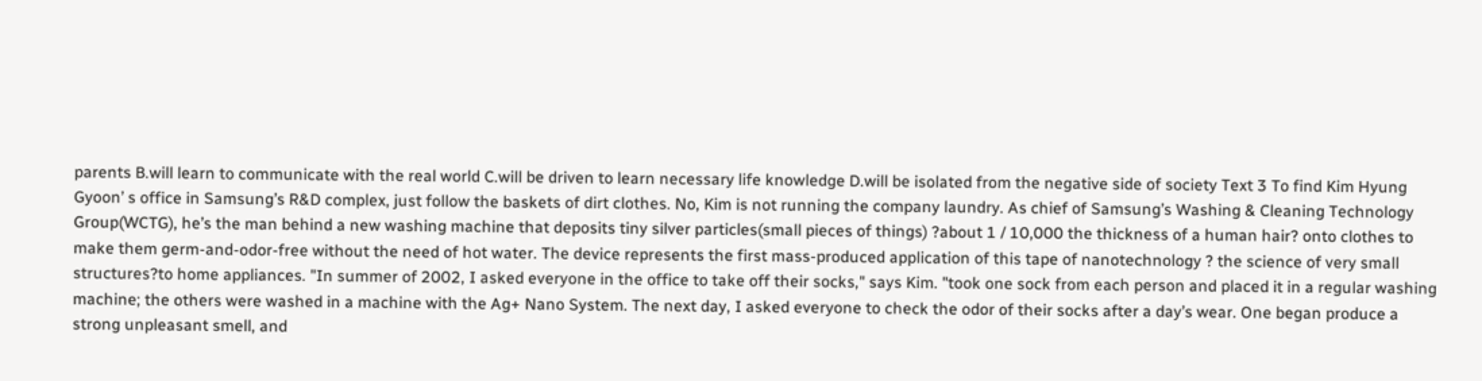parents B.will learn to communicate with the real world C.will be driven to learn necessary life knowledge D.will be isolated from the negative side of society Text 3 To find Kim Hyung Gyoon’ s office in Samsung’s R&D complex, just follow the baskets of dirt clothes. No, Kim is not running the company laundry. As chief of Samsung’s Washing & Cleaning Technology Group(WCTG), he’s the man behind a new washing machine that deposits tiny silver particles(small pieces of things) ?about 1 / 10,000 the thickness of a human hair? onto clothes to make them germ-and-odor-free without the need of hot water. The device represents the first mass-produced application of this tape of nanotechnology ? the science of very small structures?to home appliances. "In summer of 2002, I asked everyone in the office to take off their socks," says Kim. "took one sock from each person and placed it in a regular washing machine; the others were washed in a machine with the Ag+ Nano System. The next day, I asked everyone to check the odor of their socks after a day’s wear. One began produce a strong unpleasant smell, and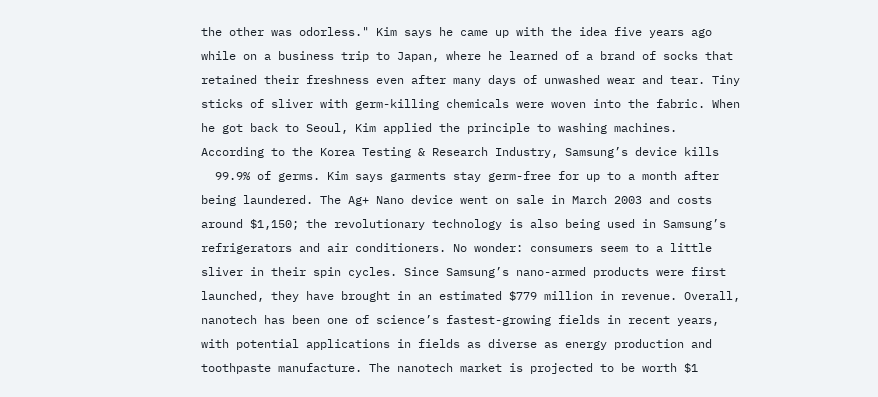the other was odorless." Kim says he came up with the idea five years ago while on a business trip to Japan, where he learned of a brand of socks that retained their freshness even after many days of unwashed wear and tear. Tiny sticks of sliver with germ-killing chemicals were woven into the fabric. When he got back to Seoul, Kim applied the principle to washing machines. According to the Korea Testing & Research Industry, Samsung’s device kills
  99.9% of germs. Kim says garments stay germ-free for up to a month after being laundered. The Ag+ Nano device went on sale in March 2003 and costs around $1,150; the revolutionary technology is also being used in Samsung’s refrigerators and air conditioners. No wonder: consumers seem to a little sliver in their spin cycles. Since Samsung’s nano-armed products were first launched, they have brought in an estimated $779 million in revenue. Overall, nanotech has been one of science’s fastest-growing fields in recent years, with potential applications in fields as diverse as energy production and toothpaste manufacture. The nanotech market is projected to be worth $1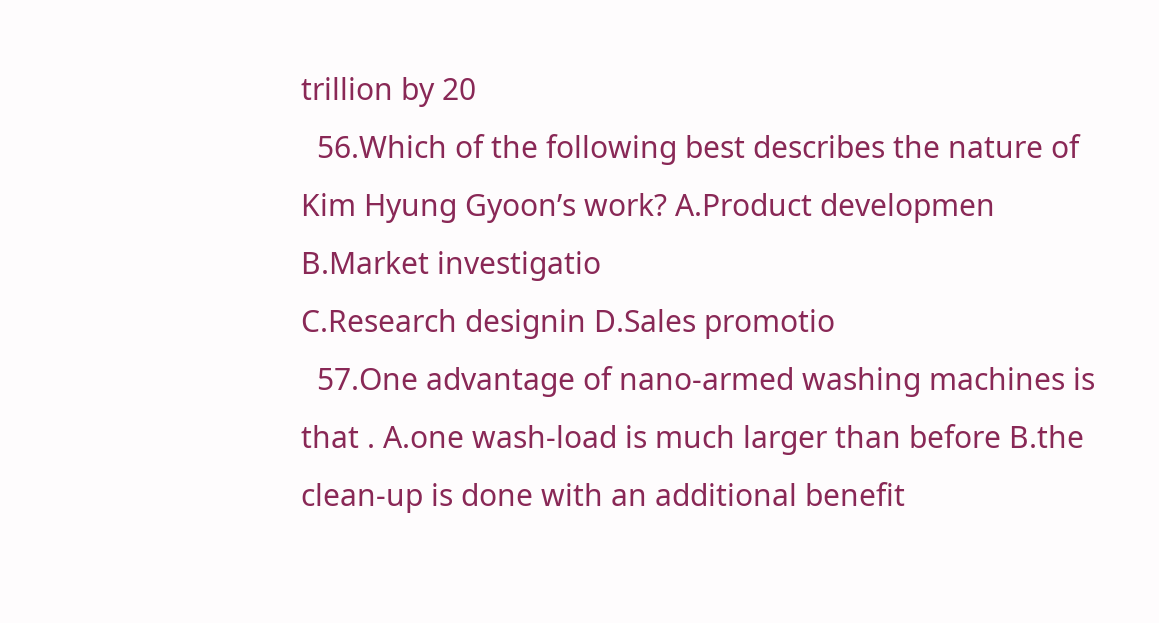trillion by 20
  56.Which of the following best describes the nature of Kim Hyung Gyoon’s work? A.Product developmen B.Market investigatio
C.Research designin D.Sales promotio
  57.One advantage of nano-armed washing machines is that . A.one wash-load is much larger than before B.the clean-up is done with an additional benefit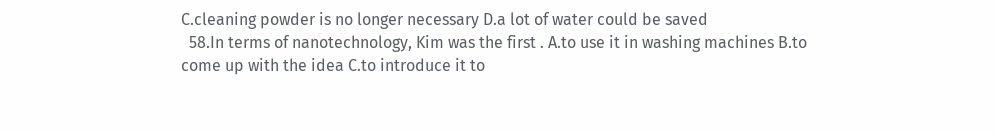C.cleaning powder is no longer necessary D.a lot of water could be saved
  58.In terms of nanotechnology, Kim was the first . A.to use it in washing machines B.to come up with the idea C.to introduce it to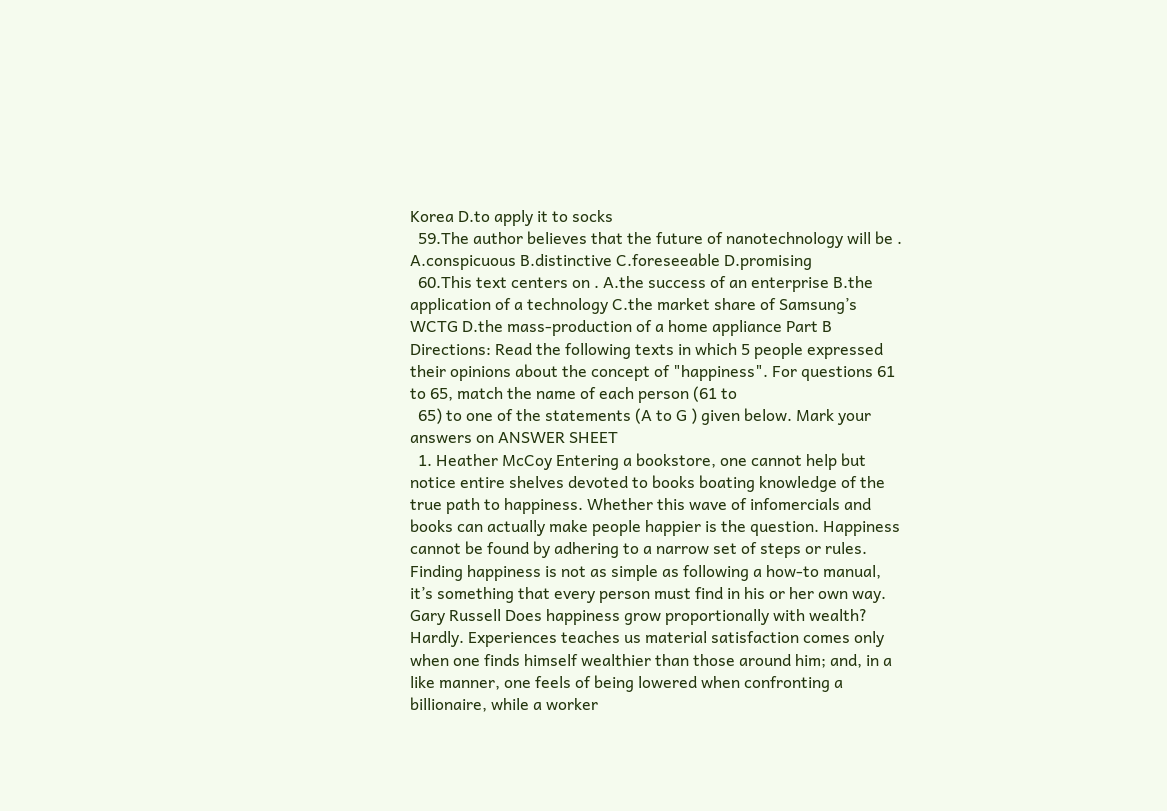Korea D.to apply it to socks
  59.The author believes that the future of nanotechnology will be . A.conspicuous B.distinctive C.foreseeable D.promising
  60.This text centers on . A.the success of an enterprise B.the application of a technology C.the market share of Samsung’s WCTG D.the mass-production of a home appliance Part B Directions: Read the following texts in which 5 people expressed their opinions about the concept of "happiness". For questions 61 to 65, match the name of each person (61 to
  65) to one of the statements (A to G ) given below. Mark your answers on ANSWER SHEET
  1. Heather McCoy Entering a bookstore, one cannot help but notice entire shelves devoted to books boating knowledge of the true path to happiness. Whether this wave of infomercials and books can actually make people happier is the question. Happiness cannot be found by adhering to a narrow set of steps or rules. Finding happiness is not as simple as following a how-to manual, it’s something that every person must find in his or her own way. Gary Russell Does happiness grow proportionally with wealth? Hardly. Experiences teaches us material satisfaction comes only when one finds himself wealthier than those around him; and, in a like manner, one feels of being lowered when confronting a billionaire, while a worker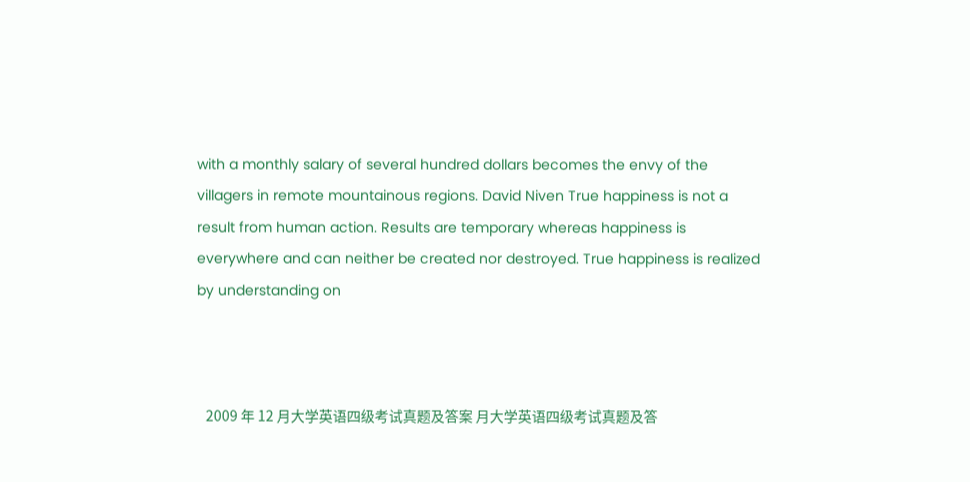with a monthly salary of several hundred dollars becomes the envy of the villagers in remote mountainous regions. David Niven True happiness is not a result from human action. Results are temporary whereas happiness is everywhere and can neither be created nor destroyed. True happiness is realized by understanding on



   2009 年 12 月大学英语四级考试真题及答案 月大学英语四级考试真题及答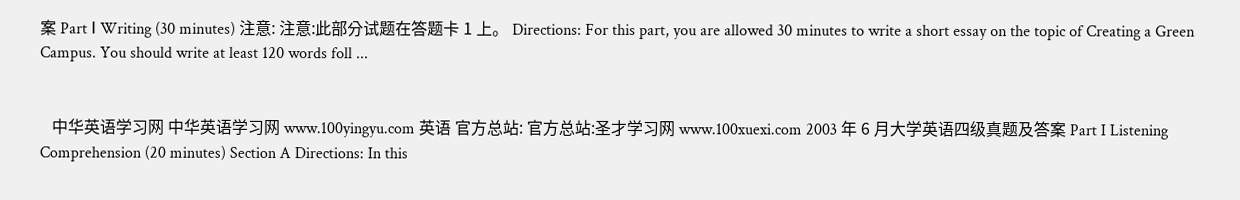案 Part Ⅰ Writing (30 minutes) 注意: 注意:此部分试题在答题卡 1 上。 Directions: For this part, you are allowed 30 minutes to write a short essay on the topic of Creating a Green Campus. You should write at least 120 words foll ...


   中华英语学习网 中华英语学习网 www.100yingyu.com 英语 官方总站: 官方总站:圣才学习网 www.100xuexi.com 2003 年 6 月大学英语四级真题及答案 Part I Listening Comprehension (20 minutes) Section A Directions: In this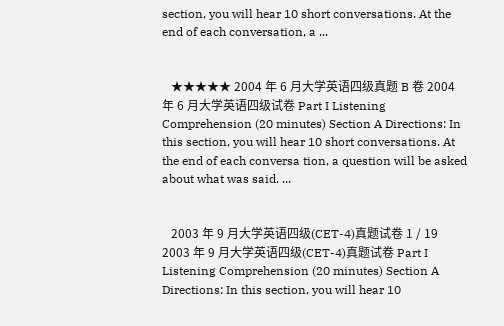section, you will hear 10 short conversations. At the end of each conversation, a ...


   ★★★★★ 2004 年 6 月大学英语四级真题 B 卷 2004 年 6 月大学英语四级试卷 Part I Listening Comprehension (20 minutes) Section A Directions: In this section, you will hear 10 short conversations. At the end of each conversa tion, a question will be asked about what was said. ...


   2003 年 9 月大学英语四级(CET-4)真题试卷 1 / 19 2003 年 9 月大学英语四级(CET-4)真题试卷 Part I Listening Comprehension (20 minutes) Section A Directions: In this section, you will hear 10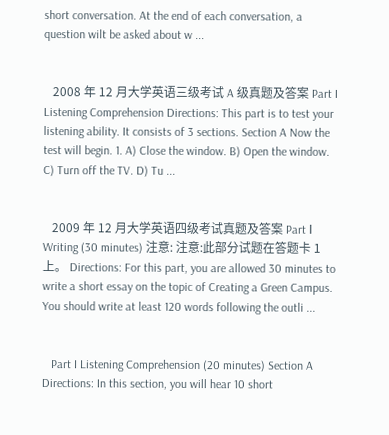short conversation. At the end of each conversation, a question wilt be asked about w ...


   2008 年 12 月大学英语三级考试 A 级真题及答案 Part I Listening Comprehension Directions: This part is to test your listening ability. It consists of 3 sections. Section A Now the test will begin. 1. A) Close the window. B) Open the window. C) Turn off the TV. D) Tu ...


   2009 年 12 月大学英语四级考试真题及答案 Part Ⅰ Writing (30 minutes) 注意: 注意:此部分试题在答题卡 1 上。 Directions: For this part, you are allowed 30 minutes to write a short essay on the topic of Creating a Green Campus. You should write at least 120 words following the outli ...


   Part I Listening Comprehension (20 minutes) Section A Directions: In this section, you will hear 10 short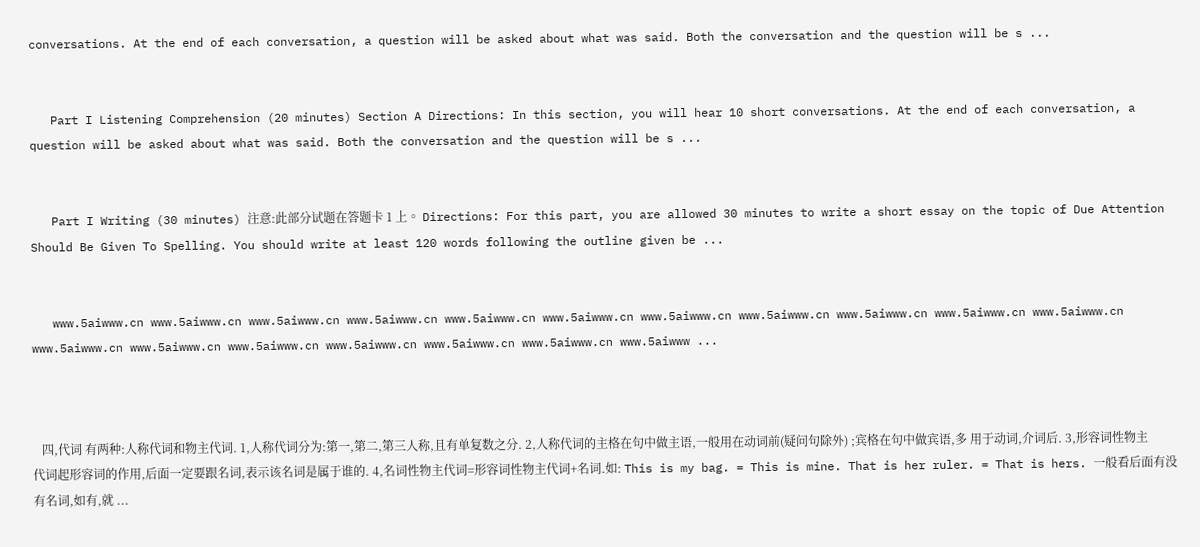conversations. At the end of each conversation, a question will be asked about what was said. Both the conversation and the question will be s ...


   Part I Listening Comprehension (20 minutes) Section A Directions: In this section, you will hear 10 short conversations. At the end of each conversation, a question will be asked about what was said. Both the conversation and the question will be s ...


   Part I Writing (30 minutes) 注意:此部分试题在答题卡 1 上。 Directions: For this part, you are allowed 30 minutes to write a short essay on the topic of Due Attention Should Be Given To Spelling. You should write at least 120 words following the outline given be ...


   www.5aiwww.cn www.5aiwww.cn www.5aiwww.cn www.5aiwww.cn www.5aiwww.cn www.5aiwww.cn www.5aiwww.cn www.5aiwww.cn www.5aiwww.cn www.5aiwww.cn www.5aiwww.cn www.5aiwww.cn www.5aiwww.cn www.5aiwww.cn www.5aiwww.cn www.5aiwww.cn www.5aiwww.cn www.5aiwww ...



   四,代词 有两种:人称代词和物主代词. 1,人称代词分为:第一,第二,第三人称,且有单复数之分. 2,人称代词的主格在句中做主语,一般用在动词前(疑问句除外) ;宾格在句中做宾语,多 用于动词,介词后. 3,形容词性物主代词起形容词的作用,后面一定要跟名词,表示该名词是属于谁的. 4,名词性物主代词=形容词性物主代词+名词.如: This is my bag. = This is mine. That is her ruler. = That is hers. 一般看后面有没有名词,如有,就 ...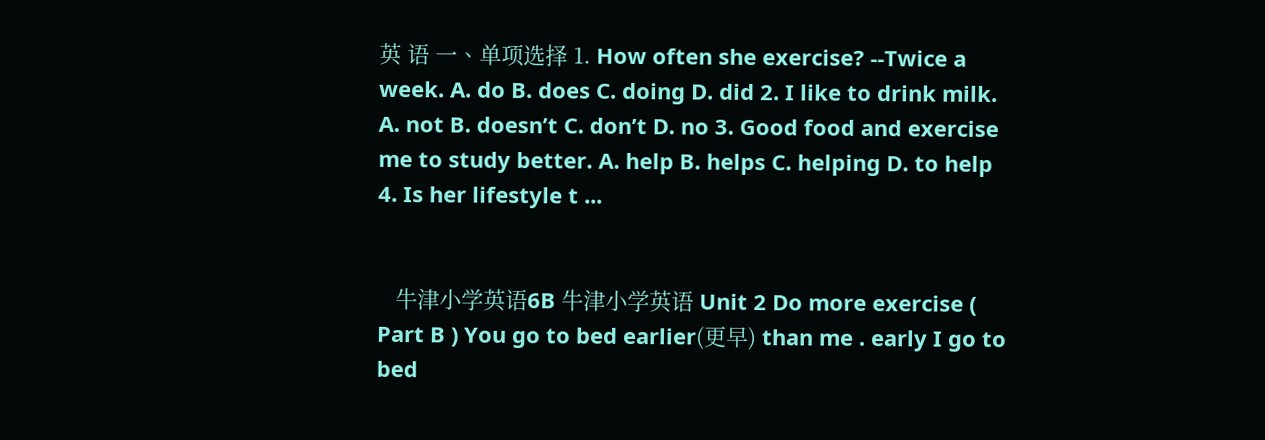英 语 一、单项选择 1. How often she exercise? --Twice a week. A. do B. does C. doing D. did 2. I like to drink milk. A. not B. doesn’t C. don’t D. no 3. Good food and exercise me to study better. A. help B. helps C. helping D. to help 4. Is her lifestyle t ...


   牛津小学英语6B 牛津小学英语 Unit 2 Do more exercise ( Part B ) You go to bed earlier(更早) than me . early I go to bed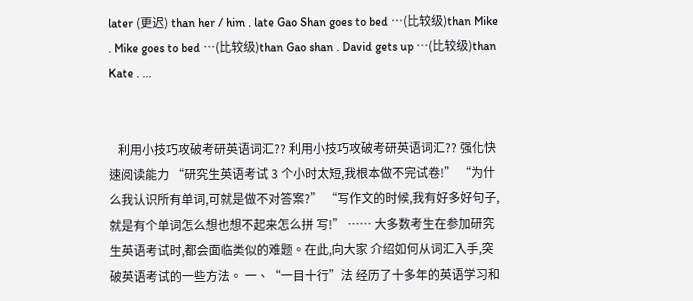later (更迟) than her / him . late Gao Shan goes to bed …(比较级)than Mike . Mike goes to bed …(比较级)than Gao shan . David gets up …(比较级)than Kate . ...


   利用小技巧攻破考研英语词汇?? 利用小技巧攻破考研英语词汇?? 强化快速阅读能力 “研究生英语考试 3 个小时太短,我根本做不完试卷!” “为什么我认识所有单词,可就是做不对答案?” “写作文的时候,我有好多好句子,就是有个单词怎么想也想不起来怎么拼 写!” …… 大多数考生在参加研究生英语考试时,都会面临类似的难题。在此,向大家 介绍如何从词汇入手,突破英语考试的一些方法。 一、“一目十行”法 经历了十多年的英语学习和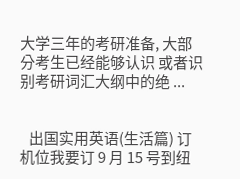大学三年的考研准备, 大部分考生已经能够认识 或者识别考研词汇大纲中的绝 ...


   出国实用英语(生活篇) 订机位我要订 9 月 15 号到纽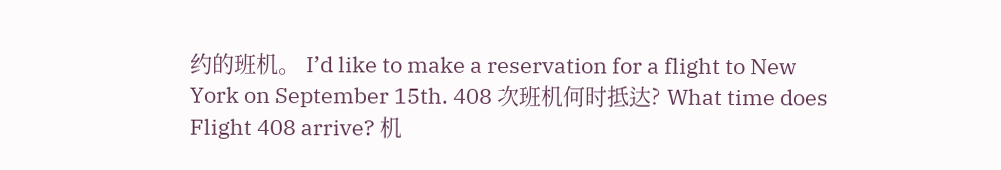约的班机。 I’d like to make a reservation for a flight to New York on September 15th. 408 次班机何时抵达? What time does Flight 408 arrive? 机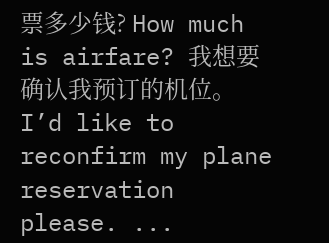票多少钱? How much is airfare? 我想要确认我预订的机位。 I’d like to reconfirm my plane reservation please. ...